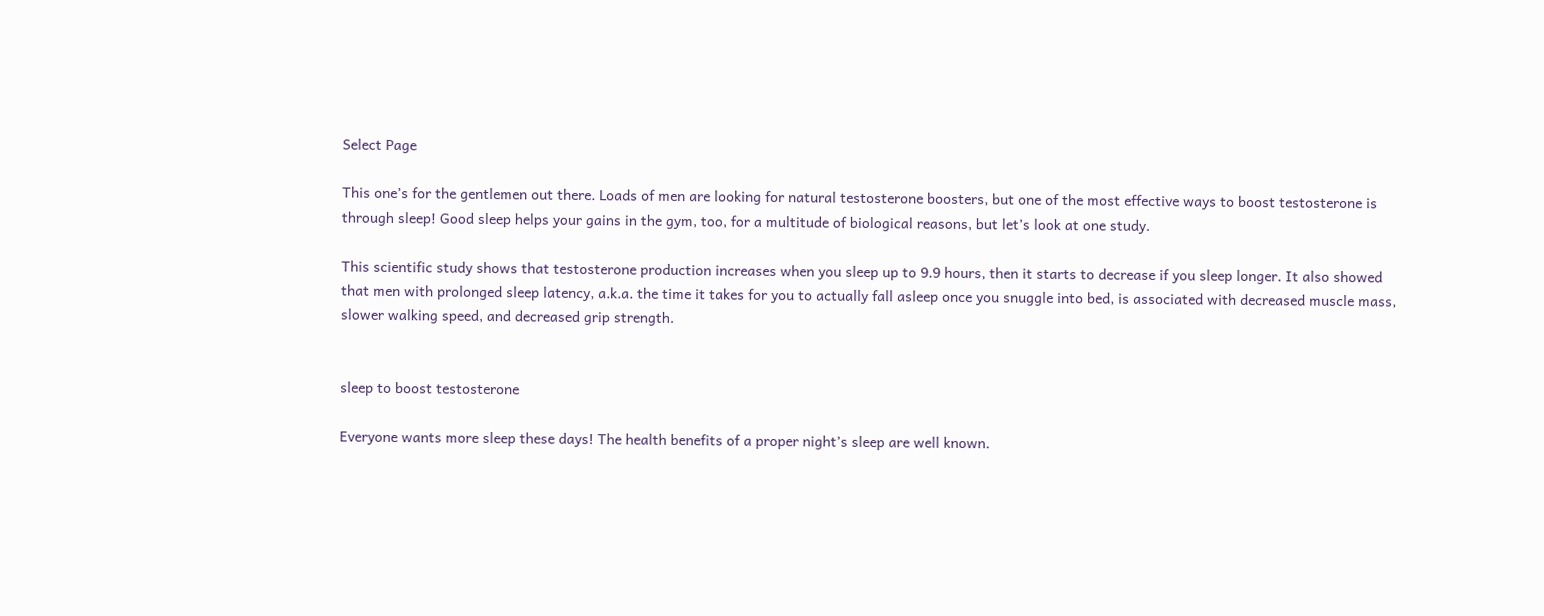Select Page

This one’s for the gentlemen out there. Loads of men are looking for natural testosterone boosters, but one of the most effective ways to boost testosterone is through sleep! Good sleep helps your gains in the gym, too, for a multitude of biological reasons, but let’s look at one study.

This scientific study shows that testosterone production increases when you sleep up to 9.9 hours, then it starts to decrease if you sleep longer. It also showed that men with prolonged sleep latency, a.k.a. the time it takes for you to actually fall asleep once you snuggle into bed, is associated with decreased muscle mass, slower walking speed, and decreased grip strength.


sleep to boost testosterone

Everyone wants more sleep these days! The health benefits of a proper night’s sleep are well known.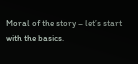Moral of the story – let’s start with the basics.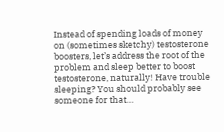Instead of spending loads of money on (sometimes sketchy) testosterone boosters, let’s address the root of the problem and sleep better to boost
testosterone, naturally! Have trouble sleeping? You should probably see someone for that…